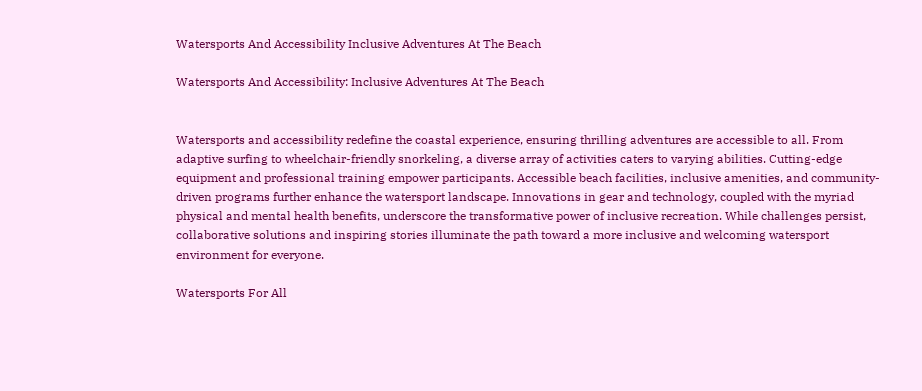Watersports And Accessibility Inclusive Adventures At The Beach

Watersports And Accessibility: Inclusive Adventures At The Beach


Watersports and accessibility redefine the coastal experience, ensuring thrilling adventures are accessible to all. From adaptive surfing to wheelchair-friendly snorkeling, a diverse array of activities caters to varying abilities. Cutting-edge equipment and professional training empower participants. Accessible beach facilities, inclusive amenities, and community-driven programs further enhance the watersport landscape. Innovations in gear and technology, coupled with the myriad physical and mental health benefits, underscore the transformative power of inclusive recreation. While challenges persist, collaborative solutions and inspiring stories illuminate the path toward a more inclusive and welcoming watersport environment for everyone.

Watersports For All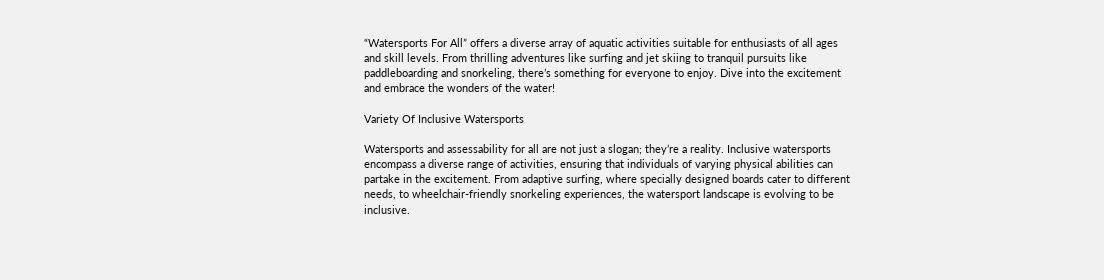“Watersports For All” offers a diverse array of aquatic activities suitable for enthusiasts of all ages and skill levels. From thrilling adventures like surfing and jet skiing to tranquil pursuits like paddleboarding and snorkeling, there’s something for everyone to enjoy. Dive into the excitement and embrace the wonders of the water!

Variety Of Inclusive Watersports

Watersports and assessability for all are not just a slogan; they’re a reality. Inclusive watersports encompass a diverse range of activities, ensuring that individuals of varying physical abilities can partake in the excitement. From adaptive surfing, where specially designed boards cater to different needs, to wheelchair-friendly snorkeling experiences, the watersport landscape is evolving to be inclusive.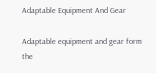Adaptable Equipment And Gear

Adaptable equipment and gear form the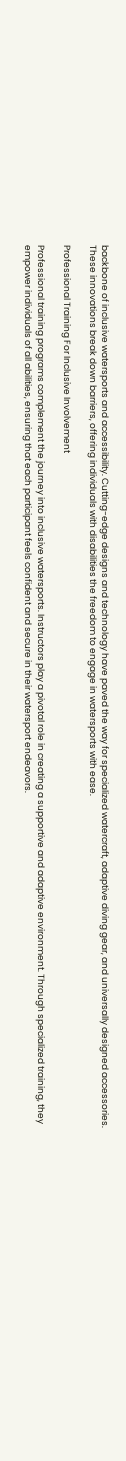backbone of inclusive watersports and accessibility. Cutting-edge designs and technology have paved the way for specialized watercraft, adaptive diving gear, and universally designed accessories. These innovations break down barriers, offering individuals with disabilities the freedom to engage in watersports with ease.

Professional Training For Inclusive Involvement

Professional training programs complement the journey into inclusive watersports. Instructors play a pivotal role in creating a supportive and adaptive environment. Through specialized training, they empower individuals of all abilities, ensuring that each participant feels confident and secure in their watersport endeavors.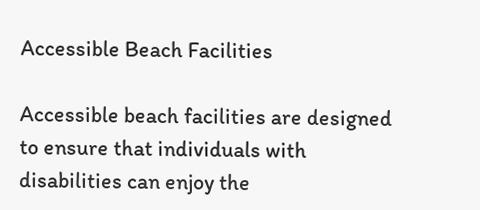Accessible Beach Facilities

Accessible beach facilities are designed to ensure that individuals with disabilities can enjoy the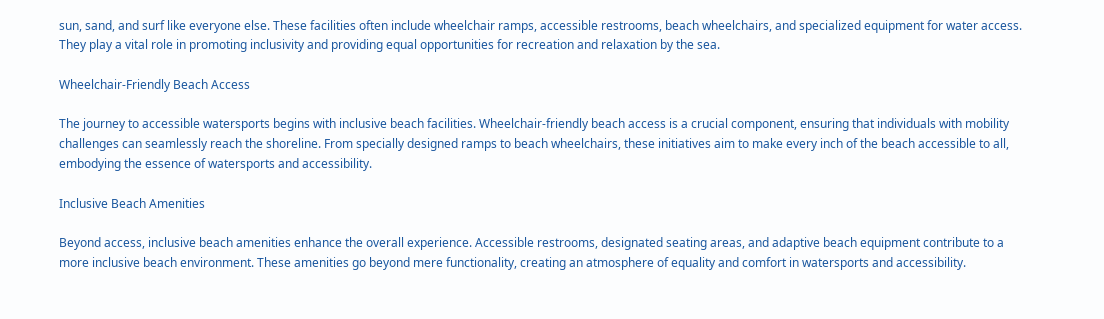sun, sand, and surf like everyone else. These facilities often include wheelchair ramps, accessible restrooms, beach wheelchairs, and specialized equipment for water access. They play a vital role in promoting inclusivity and providing equal opportunities for recreation and relaxation by the sea.

Wheelchair-Friendly Beach Access

The journey to accessible watersports begins with inclusive beach facilities. Wheelchair-friendly beach access is a crucial component, ensuring that individuals with mobility challenges can seamlessly reach the shoreline. From specially designed ramps to beach wheelchairs, these initiatives aim to make every inch of the beach accessible to all, embodying the essence of watersports and accessibility.

Inclusive Beach Amenities

Beyond access, inclusive beach amenities enhance the overall experience. Accessible restrooms, designated seating areas, and adaptive beach equipment contribute to a more inclusive beach environment. These amenities go beyond mere functionality, creating an atmosphere of equality and comfort in watersports and accessibility.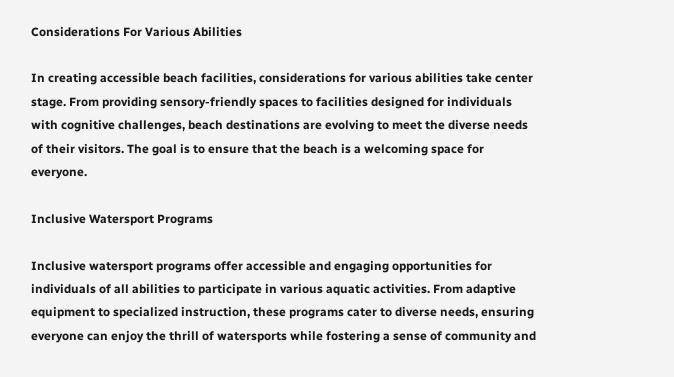Considerations For Various Abilities

In creating accessible beach facilities, considerations for various abilities take center stage. From providing sensory-friendly spaces to facilities designed for individuals with cognitive challenges, beach destinations are evolving to meet the diverse needs of their visitors. The goal is to ensure that the beach is a welcoming space for everyone.

Inclusive Watersport Programs

Inclusive watersport programs offer accessible and engaging opportunities for individuals of all abilities to participate in various aquatic activities. From adaptive equipment to specialized instruction, these programs cater to diverse needs, ensuring everyone can enjoy the thrill of watersports while fostering a sense of community and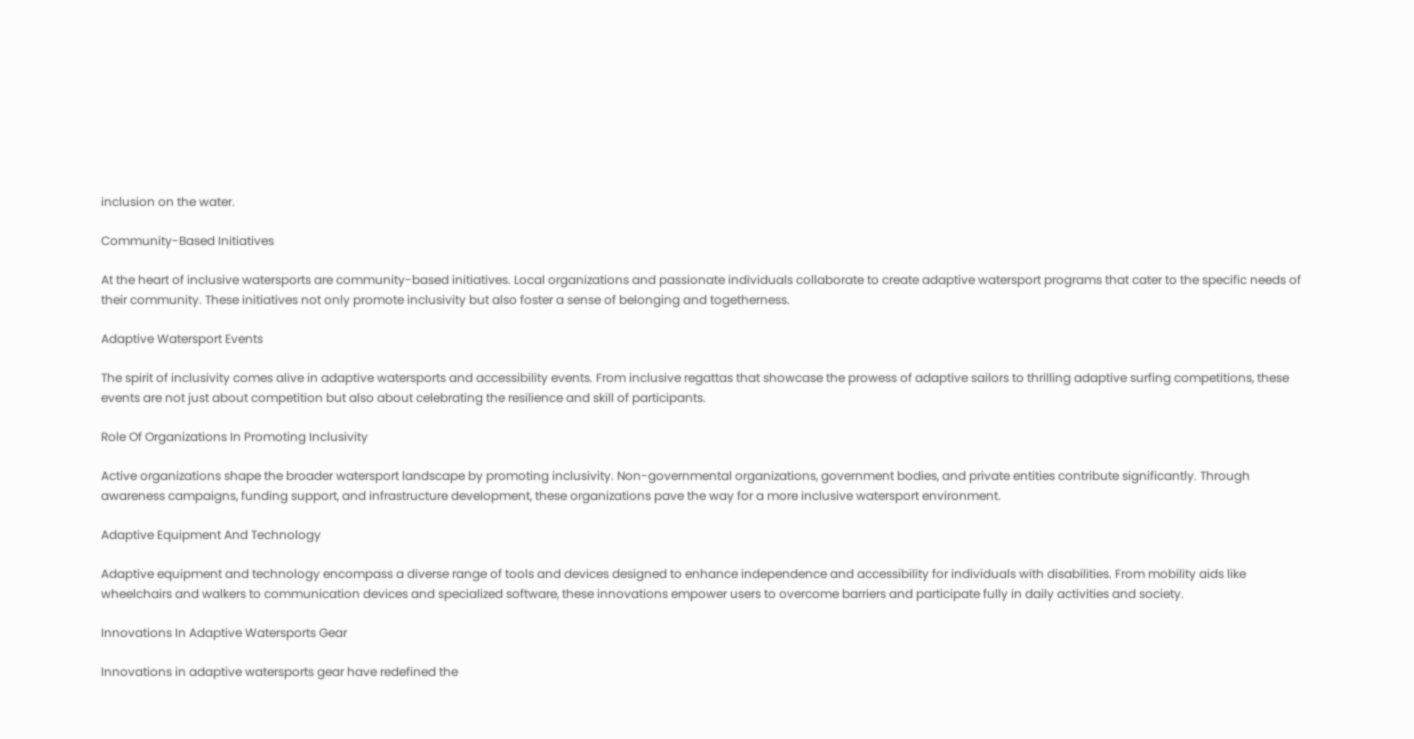inclusion on the water.

Community-Based Initiatives

At the heart of inclusive watersports are community-based initiatives. Local organizations and passionate individuals collaborate to create adaptive watersport programs that cater to the specific needs of their community. These initiatives not only promote inclusivity but also foster a sense of belonging and togetherness.

Adaptive Watersport Events

The spirit of inclusivity comes alive in adaptive watersports and accessibility events. From inclusive regattas that showcase the prowess of adaptive sailors to thrilling adaptive surfing competitions, these events are not just about competition but also about celebrating the resilience and skill of participants.

Role Of Organizations In Promoting Inclusivity

Active organizations shape the broader watersport landscape by promoting inclusivity. Non-governmental organizations, government bodies, and private entities contribute significantly. Through awareness campaigns, funding support, and infrastructure development, these organizations pave the way for a more inclusive watersport environment.

Adaptive Equipment And Technology

Adaptive equipment and technology encompass a diverse range of tools and devices designed to enhance independence and accessibility for individuals with disabilities. From mobility aids like wheelchairs and walkers to communication devices and specialized software, these innovations empower users to overcome barriers and participate fully in daily activities and society.

Innovations In Adaptive Watersports Gear

Innovations in adaptive watersports gear have redefined the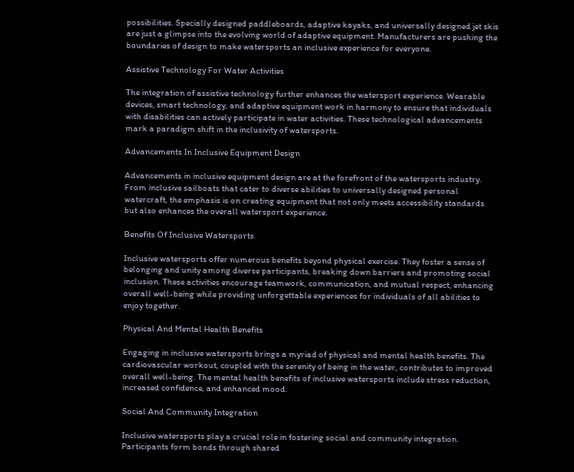possibilities. Specially designed paddleboards, adaptive kayaks, and universally designed jet skis are just a glimpse into the evolving world of adaptive equipment. Manufacturers are pushing the boundaries of design to make watersports an inclusive experience for everyone.

Assistive Technology For Water Activities

The integration of assistive technology further enhances the watersport experience. Wearable devices, smart technology, and adaptive equipment work in harmony to ensure that individuals with disabilities can actively participate in water activities. These technological advancements mark a paradigm shift in the inclusivity of watersports.

Advancements In Inclusive Equipment Design

Advancements in inclusive equipment design are at the forefront of the watersports industry. From inclusive sailboats that cater to diverse abilities to universally designed personal watercraft, the emphasis is on creating equipment that not only meets accessibility standards but also enhances the overall watersport experience.

Benefits Of Inclusive Watersports

Inclusive watersports offer numerous benefits beyond physical exercise. They foster a sense of belonging and unity among diverse participants, breaking down barriers and promoting social inclusion. These activities encourage teamwork, communication, and mutual respect, enhancing overall well-being while providing unforgettable experiences for individuals of all abilities to enjoy together.

Physical And Mental Health Benefits

Engaging in inclusive watersports brings a myriad of physical and mental health benefits. The cardiovascular workout, coupled with the serenity of being in the water, contributes to improved overall well-being. The mental health benefits of inclusive watersports include stress reduction, increased confidence, and enhanced mood.

Social And Community Integration

Inclusive watersports play a crucial role in fostering social and community integration. Participants form bonds through shared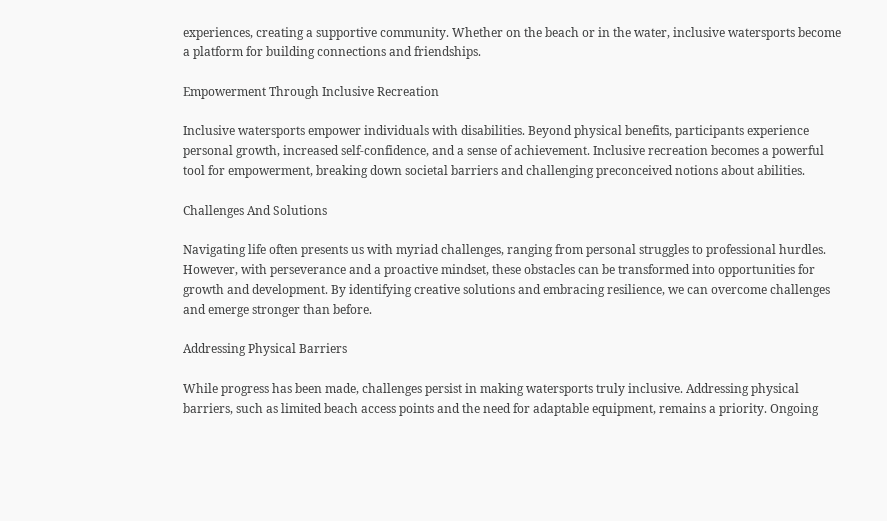experiences, creating a supportive community. Whether on the beach or in the water, inclusive watersports become a platform for building connections and friendships.

Empowerment Through Inclusive Recreation

Inclusive watersports empower individuals with disabilities. Beyond physical benefits, participants experience personal growth, increased self-confidence, and a sense of achievement. Inclusive recreation becomes a powerful tool for empowerment, breaking down societal barriers and challenging preconceived notions about abilities.

Challenges And Solutions

Navigating life often presents us with myriad challenges, ranging from personal struggles to professional hurdles. However, with perseverance and a proactive mindset, these obstacles can be transformed into opportunities for growth and development. By identifying creative solutions and embracing resilience, we can overcome challenges and emerge stronger than before.

Addressing Physical Barriers

While progress has been made, challenges persist in making watersports truly inclusive. Addressing physical barriers, such as limited beach access points and the need for adaptable equipment, remains a priority. Ongoing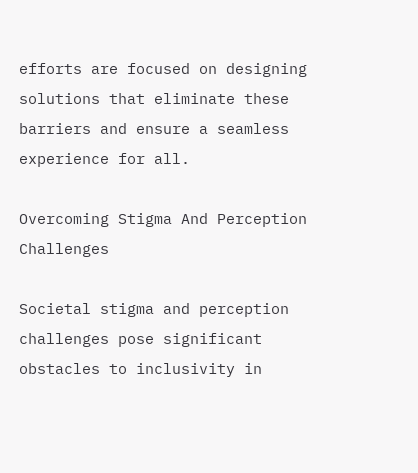efforts are focused on designing solutions that eliminate these barriers and ensure a seamless experience for all.

Overcoming Stigma And Perception Challenges

Societal stigma and perception challenges pose significant obstacles to inclusivity in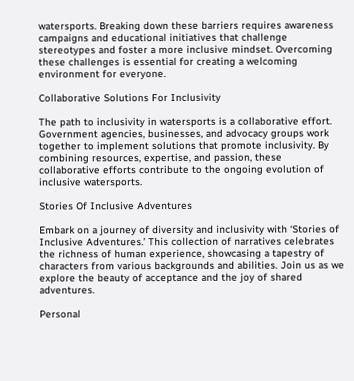watersports. Breaking down these barriers requires awareness campaigns and educational initiatives that challenge stereotypes and foster a more inclusive mindset. Overcoming these challenges is essential for creating a welcoming environment for everyone.

Collaborative Solutions For Inclusivity

The path to inclusivity in watersports is a collaborative effort. Government agencies, businesses, and advocacy groups work together to implement solutions that promote inclusivity. By combining resources, expertise, and passion, these collaborative efforts contribute to the ongoing evolution of inclusive watersports.

Stories Of Inclusive Adventures

Embark on a journey of diversity and inclusivity with ‘Stories of Inclusive Adventures.’ This collection of narratives celebrates the richness of human experience, showcasing a tapestry of characters from various backgrounds and abilities. Join us as we explore the beauty of acceptance and the joy of shared adventures.

Personal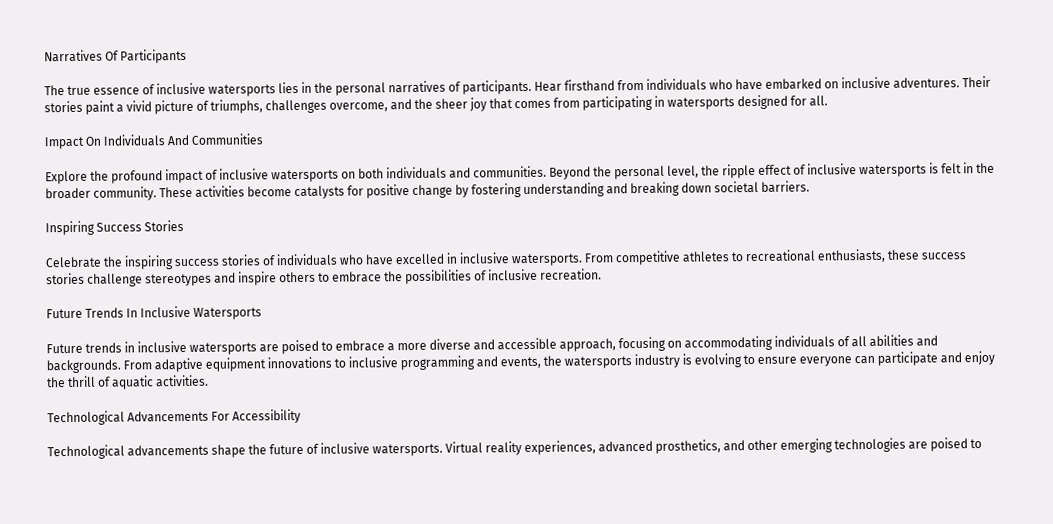Narratives Of Participants

The true essence of inclusive watersports lies in the personal narratives of participants. Hear firsthand from individuals who have embarked on inclusive adventures. Their stories paint a vivid picture of triumphs, challenges overcome, and the sheer joy that comes from participating in watersports designed for all.

Impact On Individuals And Communities

Explore the profound impact of inclusive watersports on both individuals and communities. Beyond the personal level, the ripple effect of inclusive watersports is felt in the broader community. These activities become catalysts for positive change by fostering understanding and breaking down societal barriers.

Inspiring Success Stories

Celebrate the inspiring success stories of individuals who have excelled in inclusive watersports. From competitive athletes to recreational enthusiasts, these success stories challenge stereotypes and inspire others to embrace the possibilities of inclusive recreation.

Future Trends In Inclusive Watersports

Future trends in inclusive watersports are poised to embrace a more diverse and accessible approach, focusing on accommodating individuals of all abilities and backgrounds. From adaptive equipment innovations to inclusive programming and events, the watersports industry is evolving to ensure everyone can participate and enjoy the thrill of aquatic activities.

Technological Advancements For Accessibility

Technological advancements shape the future of inclusive watersports. Virtual reality experiences, advanced prosthetics, and other emerging technologies are poised to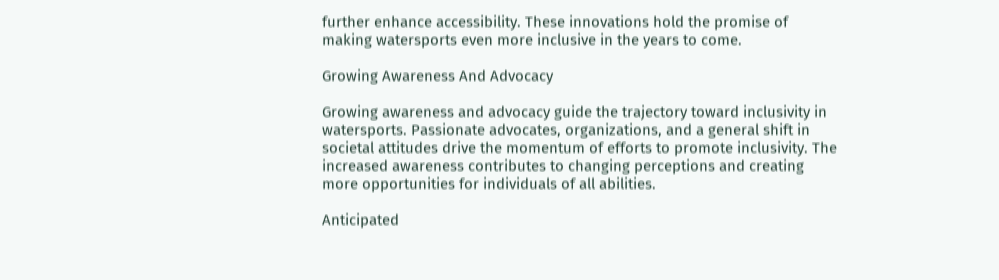further enhance accessibility. These innovations hold the promise of making watersports even more inclusive in the years to come.

Growing Awareness And Advocacy

Growing awareness and advocacy guide the trajectory toward inclusivity in watersports. Passionate advocates, organizations, and a general shift in societal attitudes drive the momentum of efforts to promote inclusivity. The increased awareness contributes to changing perceptions and creating more opportunities for individuals of all abilities.

Anticipated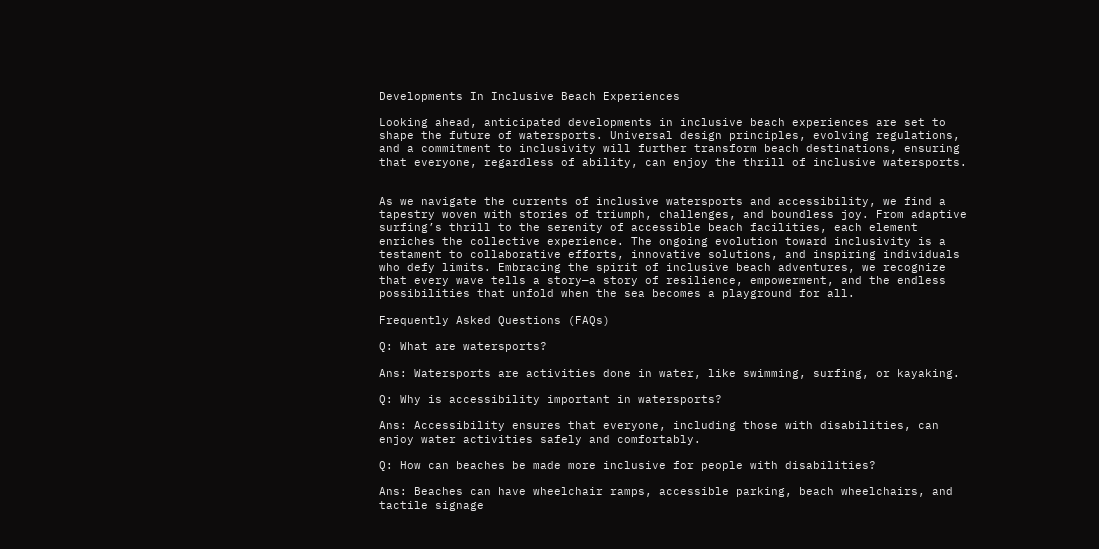Developments In Inclusive Beach Experiences

Looking ahead, anticipated developments in inclusive beach experiences are set to shape the future of watersports. Universal design principles, evolving regulations, and a commitment to inclusivity will further transform beach destinations, ensuring that everyone, regardless of ability, can enjoy the thrill of inclusive watersports.


As we navigate the currents of inclusive watersports and accessibility, we find a tapestry woven with stories of triumph, challenges, and boundless joy. From adaptive surfing’s thrill to the serenity of accessible beach facilities, each element enriches the collective experience. The ongoing evolution toward inclusivity is a testament to collaborative efforts, innovative solutions, and inspiring individuals who defy limits. Embracing the spirit of inclusive beach adventures, we recognize that every wave tells a story—a story of resilience, empowerment, and the endless possibilities that unfold when the sea becomes a playground for all.

Frequently Asked Questions (FAQs)

Q: What are watersports?

Ans: Watersports are activities done in water, like swimming, surfing, or kayaking.

Q: Why is accessibility important in watersports?

Ans: Accessibility ensures that everyone, including those with disabilities, can enjoy water activities safely and comfortably.

Q: How can beaches be made more inclusive for people with disabilities?

Ans: Beaches can have wheelchair ramps, accessible parking, beach wheelchairs, and tactile signage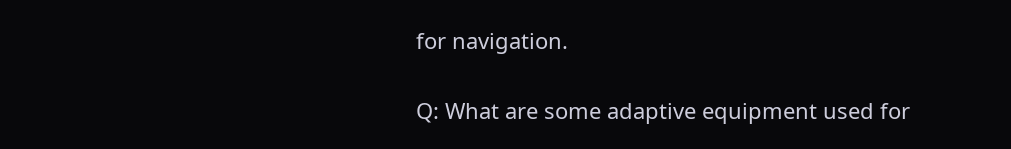for navigation.

Q: What are some adaptive equipment used for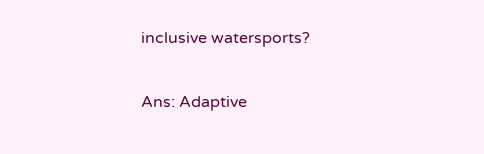inclusive watersports?

Ans: Adaptive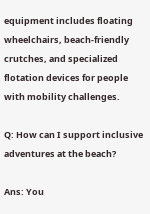equipment includes floating wheelchairs, beach-friendly crutches, and specialized flotation devices for people with mobility challenges.

Q: How can I support inclusive adventures at the beach?

Ans: You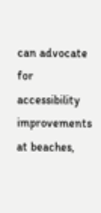can advocate for accessibility improvements at beaches,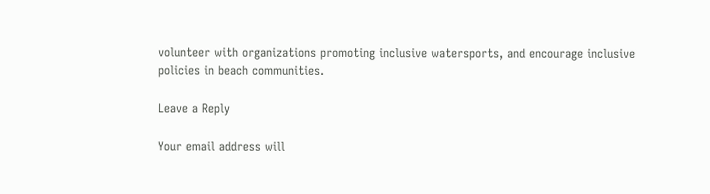volunteer with organizations promoting inclusive watersports, and encourage inclusive policies in beach communities.

Leave a Reply

Your email address will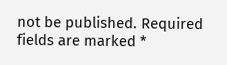not be published. Required fields are marked *